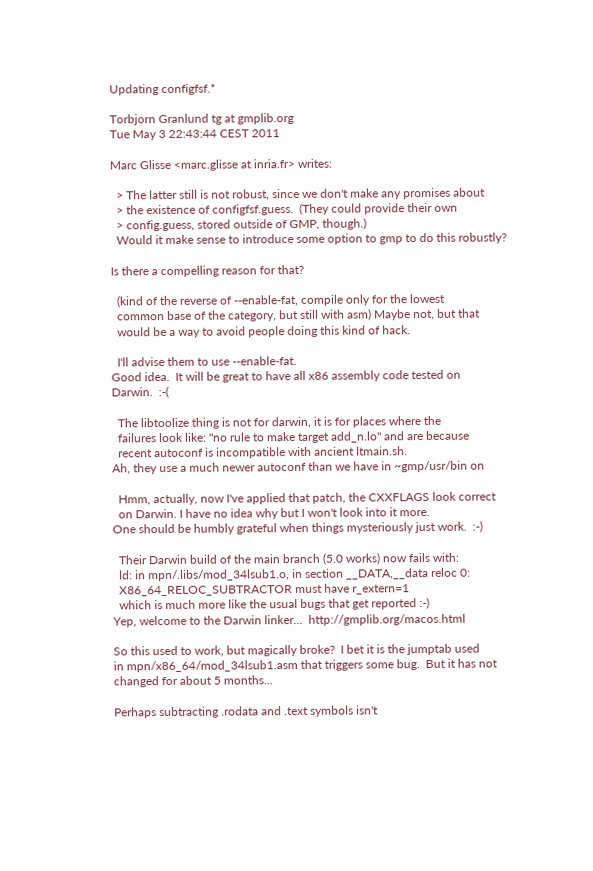Updating configfsf.*

Torbjorn Granlund tg at gmplib.org
Tue May 3 22:43:44 CEST 2011

Marc Glisse <marc.glisse at inria.fr> writes:

  > The latter still is not robust, since we don't make any promises about
  > the existence of configfsf.guess.  (They could provide their own
  > config.guess, stored outside of GMP, though.)
  Would it make sense to introduce some option to gmp to do this robustly?

Is there a compelling reason for that?

  (kind of the reverse of --enable-fat, compile only for the lowest
  common base of the category, but still with asm) Maybe not, but that
  would be a way to avoid people doing this kind of hack.

  I'll advise them to use --enable-fat.
Good idea.  It will be great to have all x86 assembly code tested on
Darwin.  :-(

  The libtoolize thing is not for darwin, it is for places where the
  failures look like: "no rule to make target add_n.lo" and are because
  recent autoconf is incompatible with ancient ltmain.sh.
Ah, they use a much newer autoconf than we have in ~gmp/usr/bin on

  Hmm, actually, now I've applied that patch, the CXXFLAGS look correct
  on Darwin. I have no idea why but I won't look into it more.
One should be humbly grateful when things mysteriously just work.  :-)

  Their Darwin build of the main branch (5.0 works) now fails with:
  ld: in mpn/.libs/mod_34lsub1.o, in section __DATA,__data reloc 0:
  X86_64_RELOC_SUBTRACTOR must have r_extern=1
  which is much more like the usual bugs that get reported :-)
Yep, welcome to the Darwin linker...  http://gmplib.org/macos.html

So this used to work, but magically broke?  I bet it is the jumptab used
in mpn/x86_64/mod_34lsub1.asm that triggers some bug.  But it has not
changed for about 5 months...

Perhaps subtracting .rodata and .text symbols isn't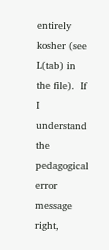entirely kosher (see
L(tab) in the file).  If I understand the pedagogical error message
right,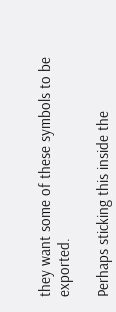they want some of these symbols to be exported.

Perhaps sticking this inside the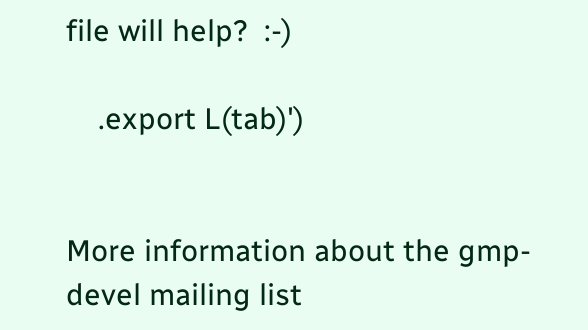file will help?  :-)

    .export L(tab)')


More information about the gmp-devel mailing list